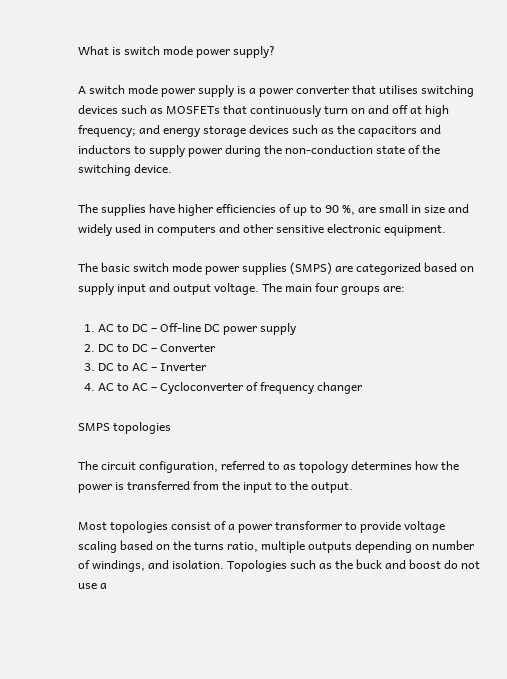What is switch mode power supply?

A switch mode power supply is a power converter that utilises switching devices such as MOSFETs that continuously turn on and off at high frequency; and energy storage devices such as the capacitors and inductors to supply power during the non-conduction state of the switching device.

The supplies have higher efficiencies of up to 90 %, are small in size and widely used in computers and other sensitive electronic equipment.

The basic switch mode power supplies (SMPS) are categorized based on supply input and output voltage. The main four groups are:

  1. AC to DC – Off-line DC power supply
  2. DC to DC – Converter
  3. DC to AC – Inverter
  4. AC to AC – Cycloconverter of frequency changer

SMPS topologies

The circuit configuration, referred to as topology determines how the power is transferred from the input to the output.

Most topologies consist of a power transformer to provide voltage scaling based on the turns ratio, multiple outputs depending on number of windings, and isolation. Topologies such as the buck and boost do not use a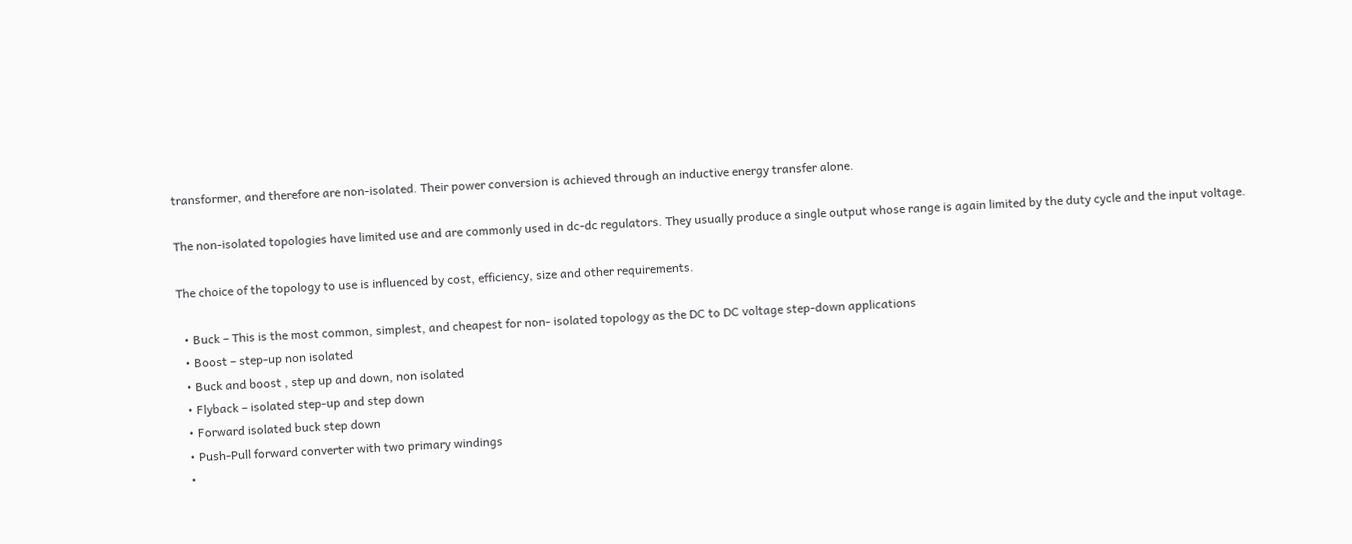transformer, and therefore are non-isolated. Their power conversion is achieved through an inductive energy transfer alone.

The non-isolated topologies have limited use and are commonly used in dc-dc regulators. They usually produce a single output whose range is again limited by the duty cycle and the input voltage.

The choice of the topology to use is influenced by cost, efficiency, size and other requirements.

  • Buck – This is the most common, simplest, and cheapest for non- isolated topology as the DC to DC voltage step-down applications
  • Boost – step-up non isolated
  • Buck and boost , step up and down, non isolated
  • Flyback – isolated step-up and step down
  • Forward isolated buck step down
  • Push-Pull forward converter with two primary windings
  •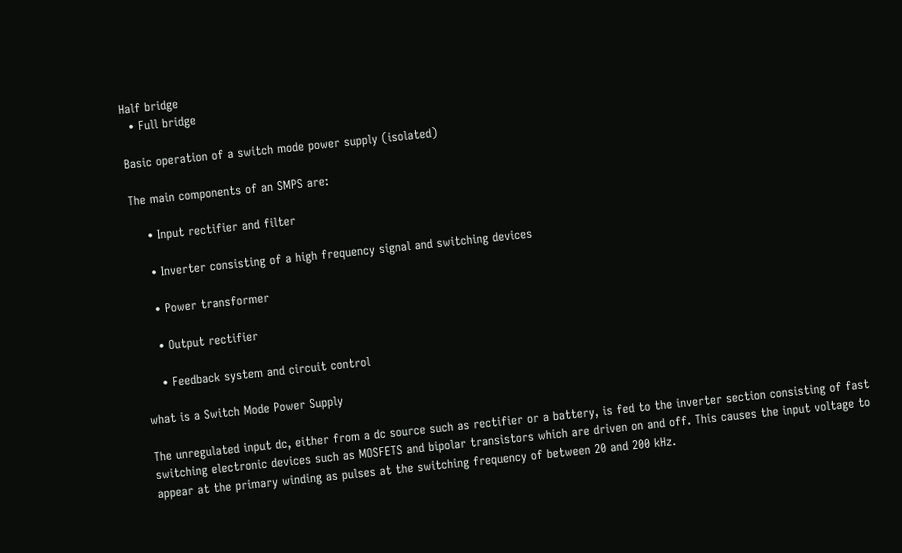Half bridge
  • Full bridge

Basic operation of a switch mode power supply (isolated)

The main components of an SMPS are:

    • Input rectifier and filter

    • Inverter consisting of a high frequency signal and switching devices

    • Power transformer

    • Output rectifier

    • Feedback system and circuit control

what is a Switch Mode Power Supply

The unregulated input dc, either from a dc source such as rectifier or a battery, is fed to the inverter section consisting of fast switching electronic devices such as MOSFETS and bipolar transistors which are driven on and off. This causes the input voltage to appear at the primary winding as pulses at the switching frequency of between 20 and 200 kHz.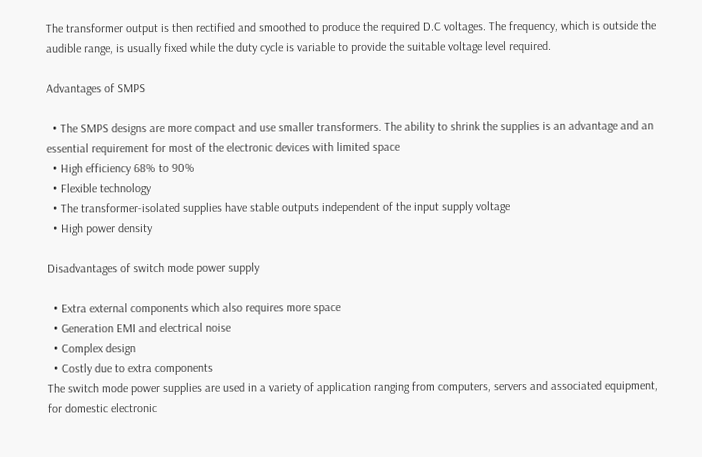The transformer output is then rectified and smoothed to produce the required D.C voltages. The frequency, which is outside the audible range, is usually fixed while the duty cycle is variable to provide the suitable voltage level required.

Advantages of SMPS

  • The SMPS designs are more compact and use smaller transformers. The ability to shrink the supplies is an advantage and an essential requirement for most of the electronic devices with limited space
  • High efficiency 68% to 90%
  • Flexible technology
  • The transformer-isolated supplies have stable outputs independent of the input supply voltage
  • High power density

Disadvantages of switch mode power supply

  • Extra external components which also requires more space
  • Generation EMI and electrical noise
  • Complex design
  • Costly due to extra components
The switch mode power supplies are used in a variety of application ranging from computers, servers and associated equipment, for domestic electronic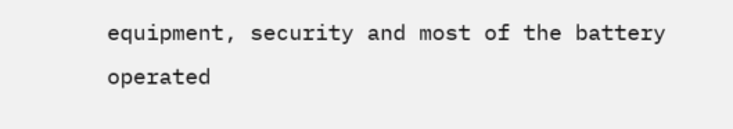equipment, security and most of the battery operated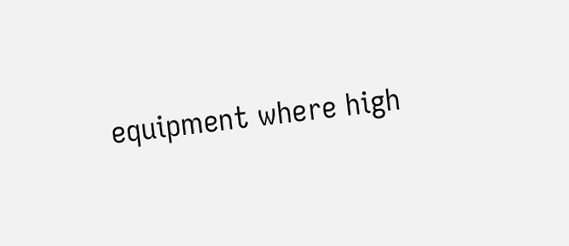equipment where high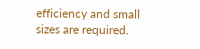efficiency and small sizes are required.